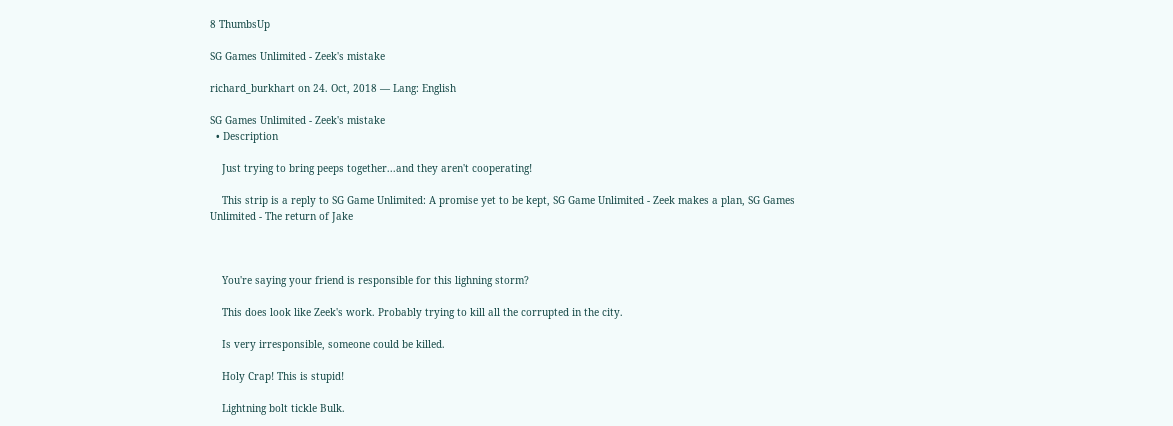8 ThumbsUp

SG Games Unlimited - Zeek's mistake

richard_burkhart on 24. Oct, 2018 — Lang: English

SG Games Unlimited - Zeek's mistake
  • Description

    Just trying to bring peeps together...and they aren't cooperating!

    This strip is a reply to SG Game Unlimited: A promise yet to be kept, SG Game Unlimited - Zeek makes a plan, SG Games Unlimited - The return of Jake



    You're saying your friend is responsible for this lighning storm?

    This does look like Zeek's work. Probably trying to kill all the corrupted in the city.

    Is very irresponsible, someone could be killed.

    Holy Crap! This is stupid!

    Lightning bolt tickle Bulk.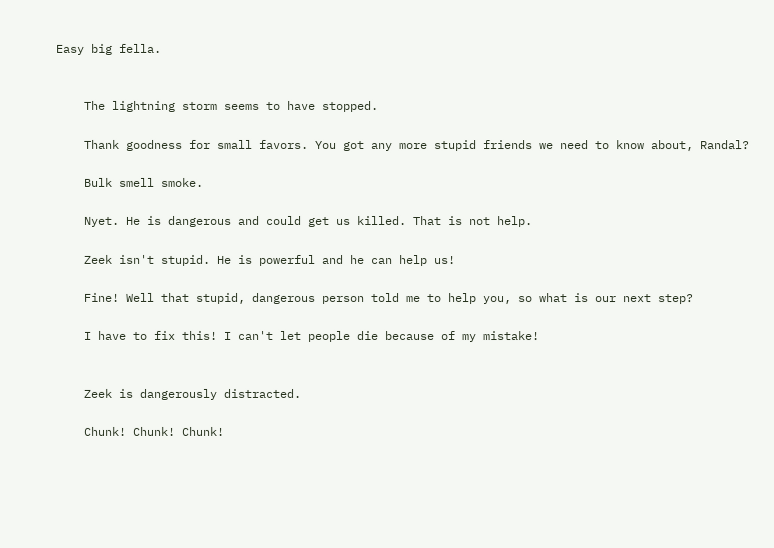Easy big fella.


    The lightning storm seems to have stopped.

    Thank goodness for small favors. You got any more stupid friends we need to know about, Randal?

    Bulk smell smoke.

    Nyet. He is dangerous and could get us killed. That is not help.

    Zeek isn't stupid. He is powerful and he can help us!

    Fine! Well that stupid, dangerous person told me to help you, so what is our next step?

    I have to fix this! I can't let people die because of my mistake!


    Zeek is dangerously distracted.

    Chunk! Chunk! Chunk!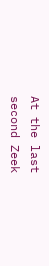At the last second Zeek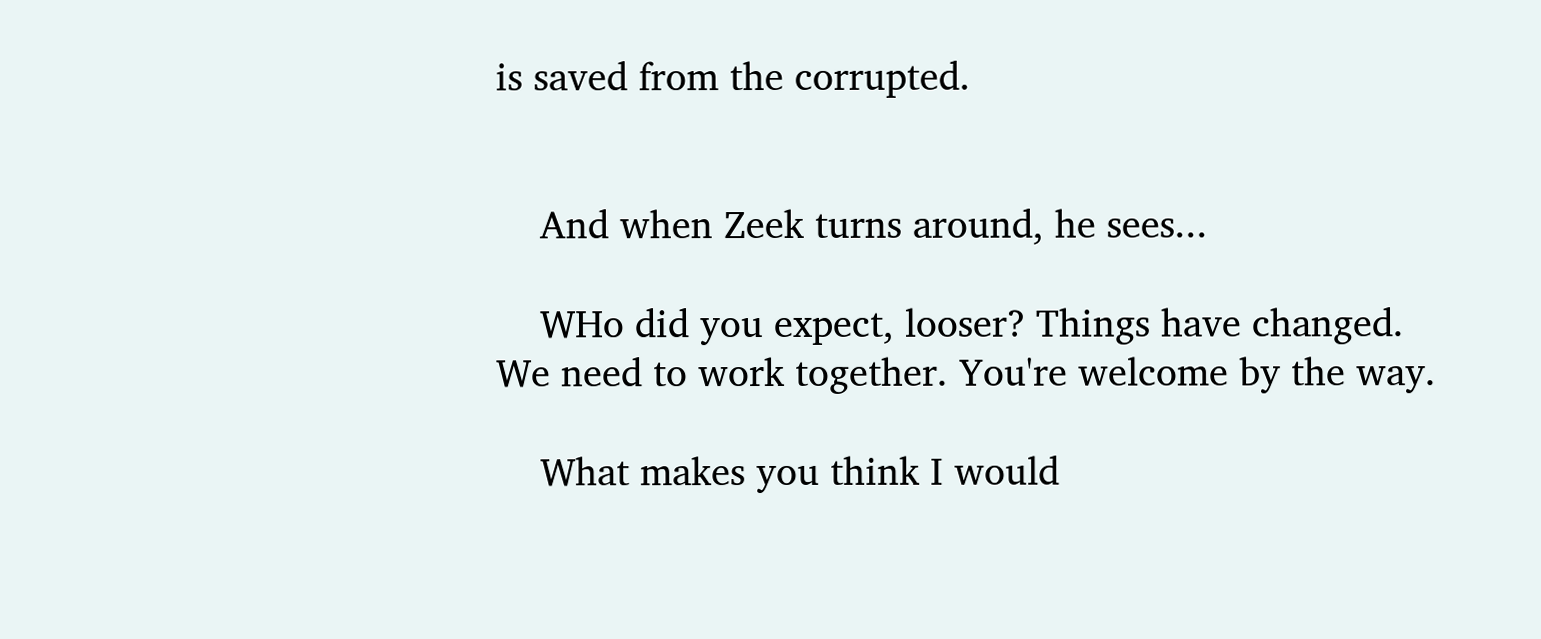is saved from the corrupted.


    And when Zeek turns around, he sees...

    WHo did you expect, looser? Things have changed. We need to work together. You're welcome by the way.

    What makes you think I would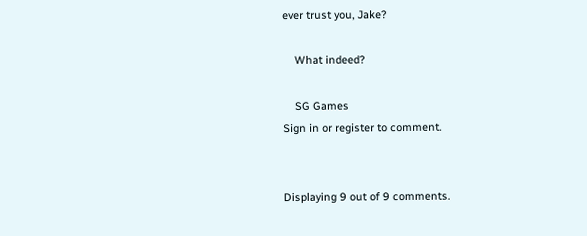ever trust you, Jake?

    What indeed?

    SG Games
Sign in or register to comment.


Displaying 9 out of 9 comments.